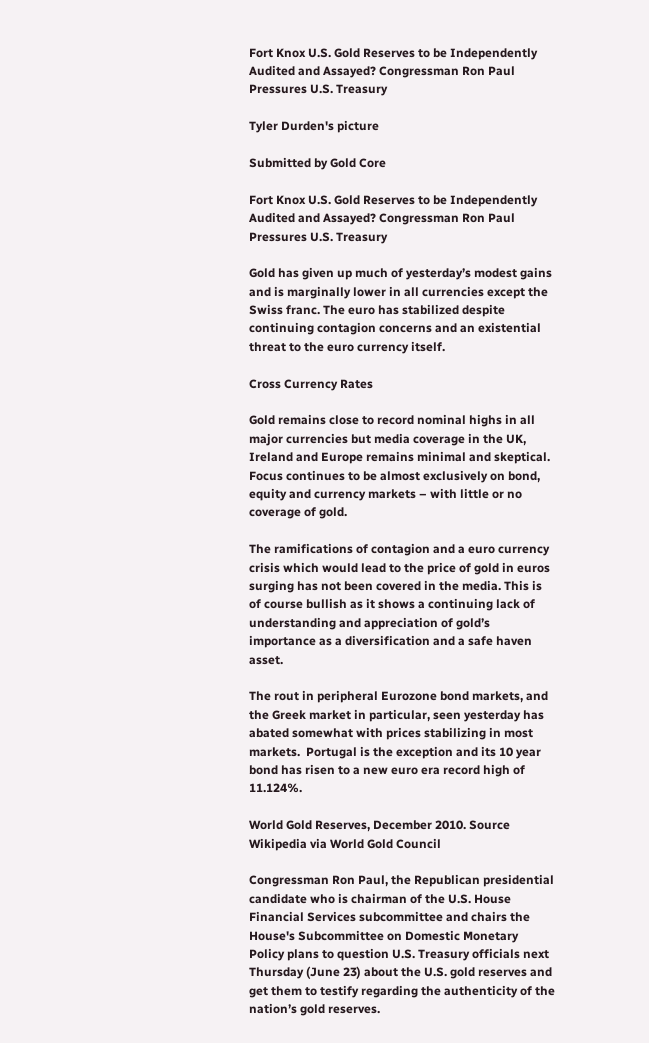Fort Knox U.S. Gold Reserves to be Independently Audited and Assayed? Congressman Ron Paul Pressures U.S. Treasury

Tyler Durden's picture

Submitted by Gold Core

Fort Knox U.S. Gold Reserves to be Independently Audited and Assayed? Congressman Ron Paul Pressures U.S. Treasury

Gold has given up much of yesterday’s modest gains and is marginally lower in all currencies except the Swiss franc. The euro has stabilized despite continuing contagion concerns and an existential threat to the euro currency itself.

Cross Currency Rates

Gold remains close to record nominal highs in all major currencies but media coverage in the UK, Ireland and Europe remains minimal and skeptical. Focus continues to be almost exclusively on bond, equity and currency markets – with little or no coverage of gold.

The ramifications of contagion and a euro currency crisis which would lead to the price of gold in euros surging has not been covered in the media. This is of course bullish as it shows a continuing lack of understanding and appreciation of gold’s importance as a diversification and a safe haven asset.

The rout in peripheral Eurozone bond markets, and the Greek market in particular, seen yesterday has abated somewhat with prices stabilizing in most markets.  Portugal is the exception and its 10 year bond has risen to a new euro era record high of 11.124%.

World Gold Reserves, December 2010. Source Wikipedia via World Gold Council

Congressman Ron Paul, the Republican presidential candidate who is chairman of the U.S. House Financial Services subcommittee and chairs the House's Subcommittee on Domestic Monetary Policy plans to question U.S. Treasury officials next Thursday (June 23) about the U.S. gold reserves and get them to testify regarding the authenticity of the nation’s gold reserves.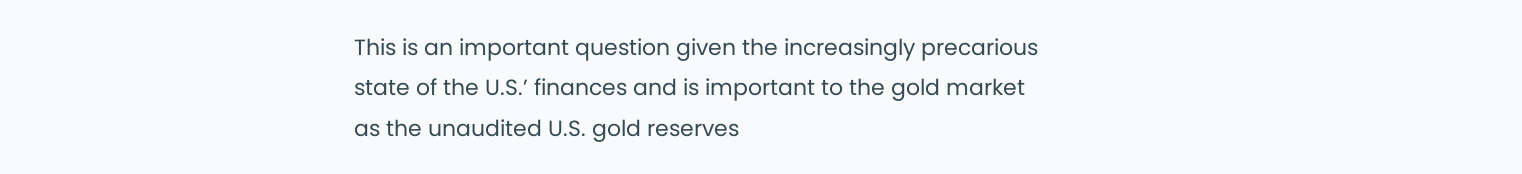This is an important question given the increasingly precarious state of the U.S.’ finances and is important to the gold market as the unaudited U.S. gold reserves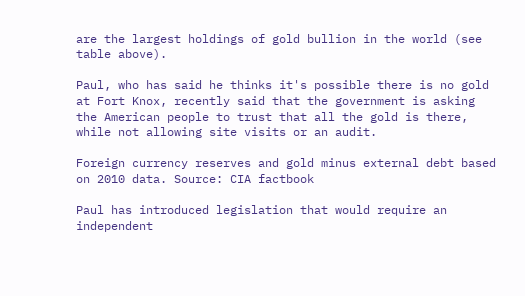are the largest holdings of gold bullion in the world (see table above).

Paul, who has said he thinks it's possible there is no gold at Fort Knox, recently said that the government is asking the American people to trust that all the gold is there, while not allowing site visits or an audit.

Foreign currency reserves and gold minus external debt based on 2010 data. Source: CIA factbook

Paul has introduced legislation that would require an independent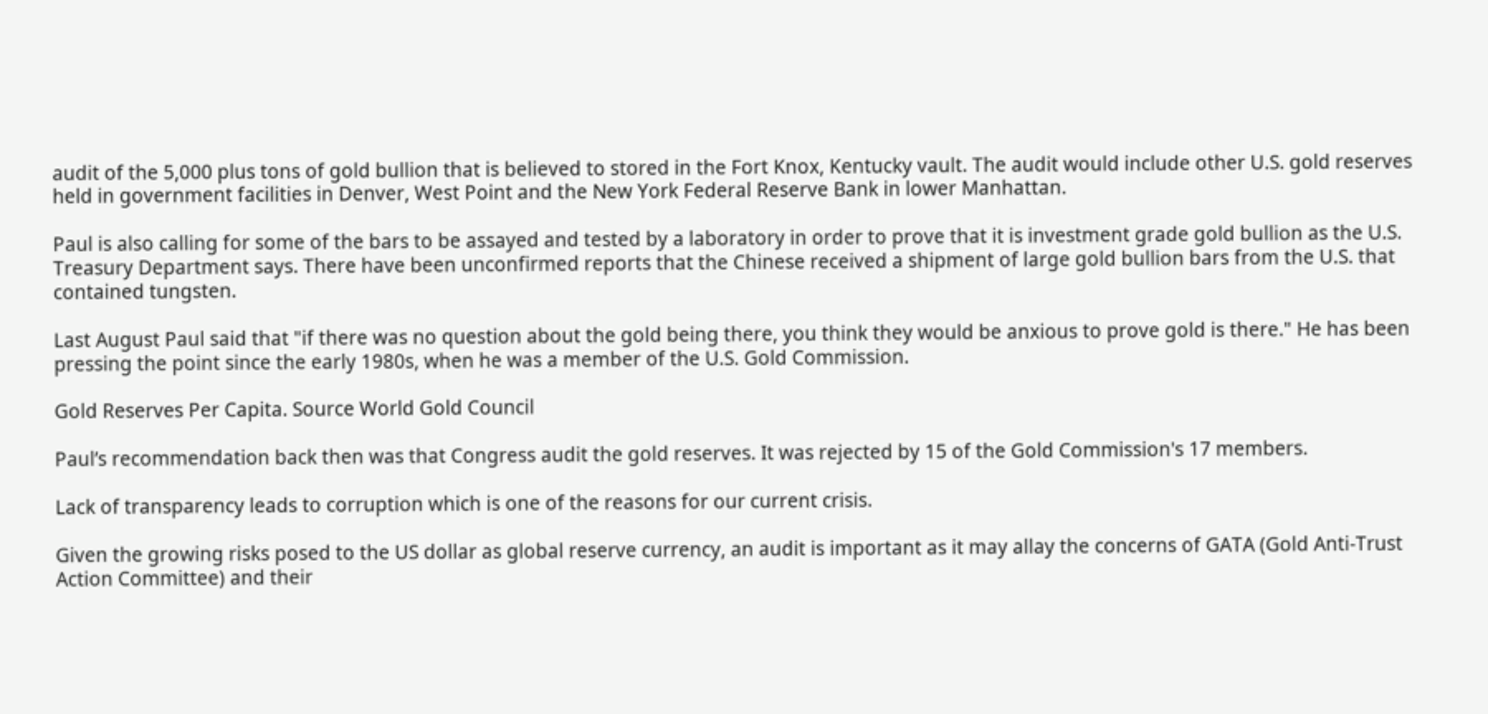audit of the 5,000 plus tons of gold bullion that is believed to stored in the Fort Knox, Kentucky vault. The audit would include other U.S. gold reserves held in government facilities in Denver, West Point and the New York Federal Reserve Bank in lower Manhattan.

Paul is also calling for some of the bars to be assayed and tested by a laboratory in order to prove that it is investment grade gold bullion as the U.S. Treasury Department says. There have been unconfirmed reports that the Chinese received a shipment of large gold bullion bars from the U.S. that contained tungsten.

Last August Paul said that "if there was no question about the gold being there, you think they would be anxious to prove gold is there." He has been pressing the point since the early 1980s, when he was a member of the U.S. Gold Commission.

Gold Reserves Per Capita. Source World Gold Council

Paul’s recommendation back then was that Congress audit the gold reserves. It was rejected by 15 of the Gold Commission's 17 members.

Lack of transparency leads to corruption which is one of the reasons for our current crisis.

Given the growing risks posed to the US dollar as global reserve currency, an audit is important as it may allay the concerns of GATA (Gold Anti-Trust Action Committee) and their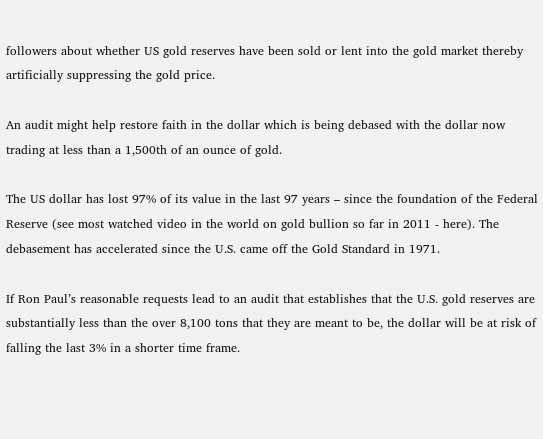followers about whether US gold reserves have been sold or lent into the gold market thereby artificially suppressing the gold price.

An audit might help restore faith in the dollar which is being debased with the dollar now trading at less than a 1,500th of an ounce of gold.

The US dollar has lost 97% of its value in the last 97 years – since the foundation of the Federal Reserve (see most watched video in the world on gold bullion so far in 2011 - here). The debasement has accelerated since the U.S. came off the Gold Standard in 1971.

If Ron Paul’s reasonable requests lead to an audit that establishes that the U.S. gold reserves are substantially less than the over 8,100 tons that they are meant to be, the dollar will be at risk of falling the last 3% in a shorter time frame.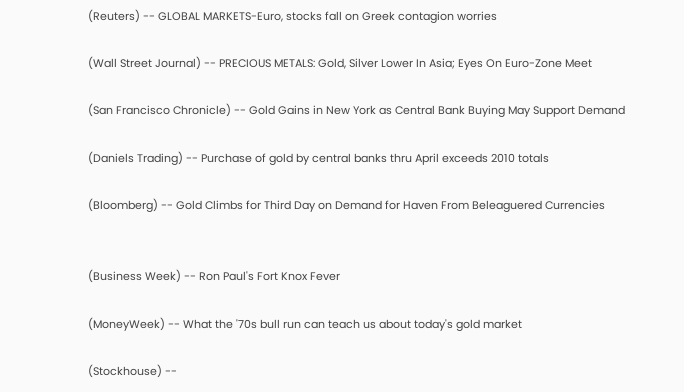(Reuters) -- GLOBAL MARKETS-Euro, stocks fall on Greek contagion worries

(Wall Street Journal) -- PRECIOUS METALS: Gold, Silver Lower In Asia; Eyes On Euro-Zone Meet

(San Francisco Chronicle) -- Gold Gains in New York as Central Bank Buying May Support Demand

(Daniels Trading) -- Purchase of gold by central banks thru April exceeds 2010 totals

(Bloomberg) -- Gold Climbs for Third Day on Demand for Haven From Beleaguered Currencies


(Business Week) -- Ron Paul's Fort Knox Fever

(MoneyWeek) -- What the '70s bull run can teach us about today's gold market

(Stockhouse) --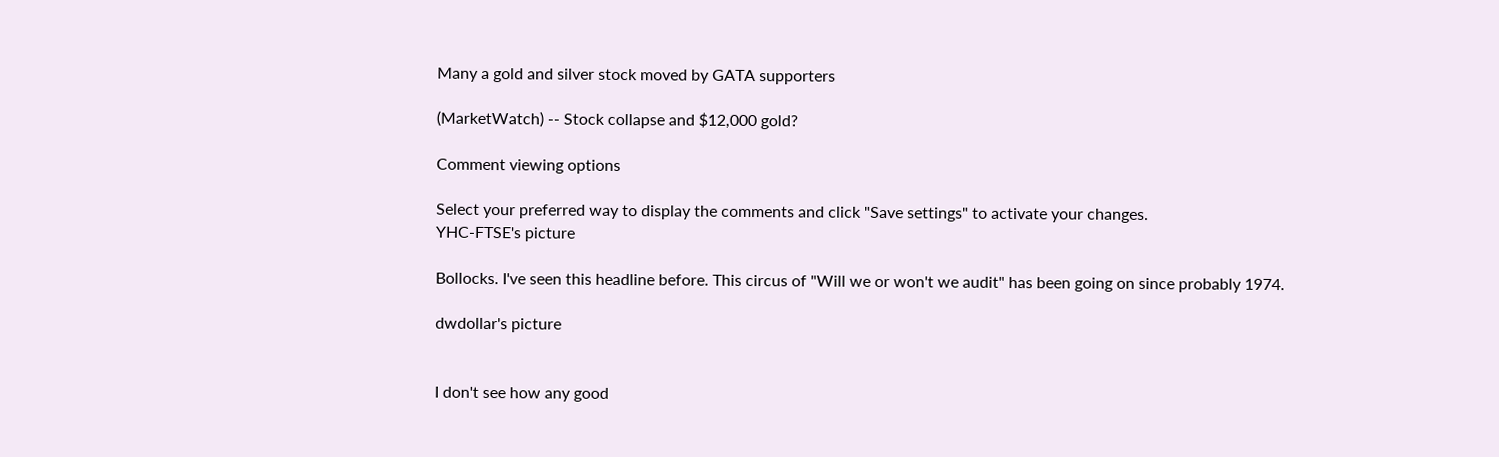Many a gold and silver stock moved by GATA supporters

(MarketWatch) -- Stock collapse and $12,000 gold?

Comment viewing options

Select your preferred way to display the comments and click "Save settings" to activate your changes.
YHC-FTSE's picture

Bollocks. I've seen this headline before. This circus of "Will we or won't we audit" has been going on since probably 1974.

dwdollar's picture


I don't see how any good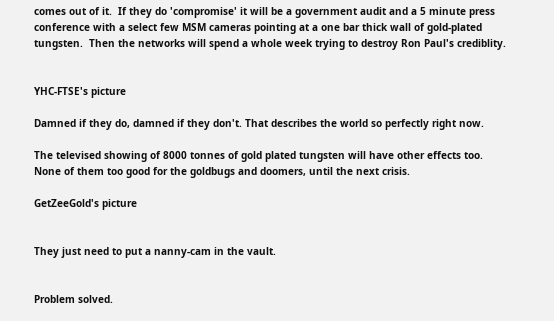comes out of it.  If they do 'compromise' it will be a government audit and a 5 minute press conference with a select few MSM cameras pointing at a one bar thick wall of gold-plated tungsten.  Then the networks will spend a whole week trying to destroy Ron Paul's crediblity.


YHC-FTSE's picture

Damned if they do, damned if they don't. That describes the world so perfectly right now.

The televised showing of 8000 tonnes of gold plated tungsten will have other effects too. None of them too good for the goldbugs and doomers, until the next crisis.

GetZeeGold's picture


They just need to put a nanny-cam in the vault.


Problem solved.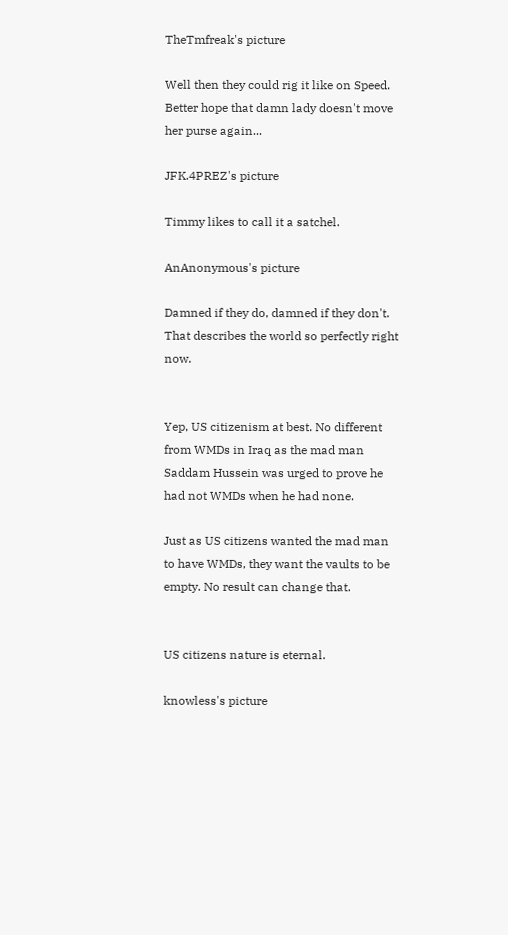TheTmfreak's picture

Well then they could rig it like on Speed. Better hope that damn lady doesn't move her purse again...

JFK.4PREZ's picture

Timmy likes to call it a satchel.

AnAnonymous's picture

Damned if they do, damned if they don't. That describes the world so perfectly right now.


Yep, US citizenism at best. No different from WMDs in Iraq as the mad man Saddam Hussein was urged to prove he had not WMDs when he had none.

Just as US citizens wanted the mad man to have WMDs, they want the vaults to be empty. No result can change that.


US citizens nature is eternal.

knowless's picture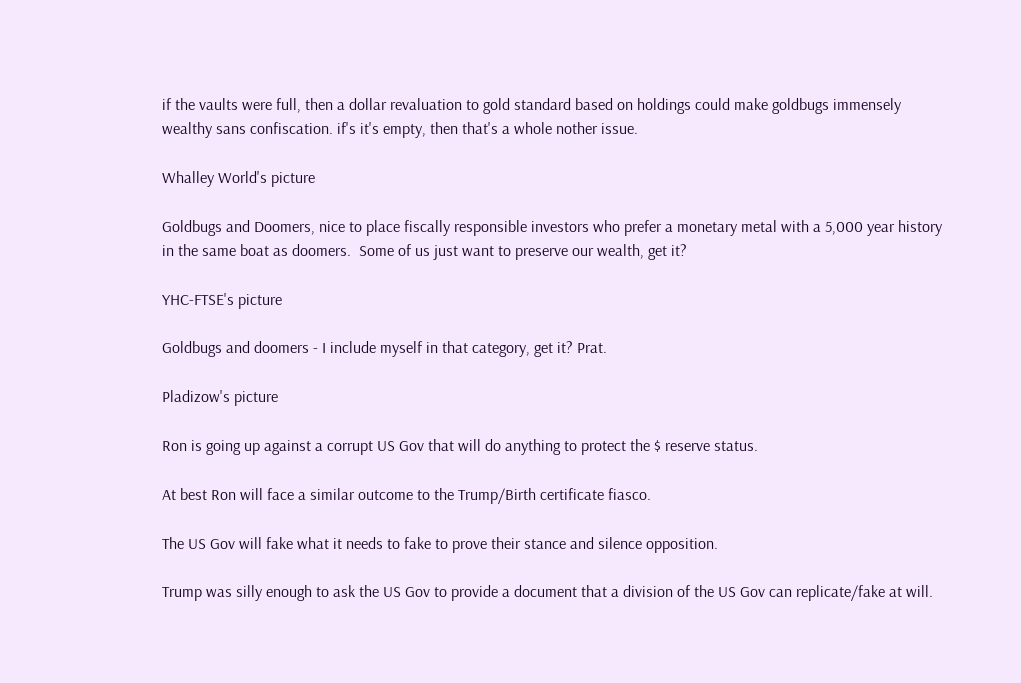if the vaults were full, then a dollar revaluation to gold standard based on holdings could make goldbugs immensely wealthy sans confiscation. if's it's empty, then that's a whole nother issue.

Whalley World's picture

Goldbugs and Doomers, nice to place fiscally responsible investors who prefer a monetary metal with a 5,000 year history in the same boat as doomers.  Some of us just want to preserve our wealth, get it?

YHC-FTSE's picture

Goldbugs and doomers - I include myself in that category, get it? Prat.

Pladizow's picture

Ron is going up against a corrupt US Gov that will do anything to protect the $ reserve status.

At best Ron will face a similar outcome to the Trump/Birth certificate fiasco.

The US Gov will fake what it needs to fake to prove their stance and silence opposition.

Trump was silly enough to ask the US Gov to provide a document that a division of the US Gov can replicate/fake at will.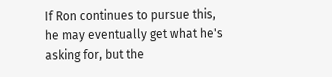If Ron continues to pursue this, he may eventually get what he's asking for, but the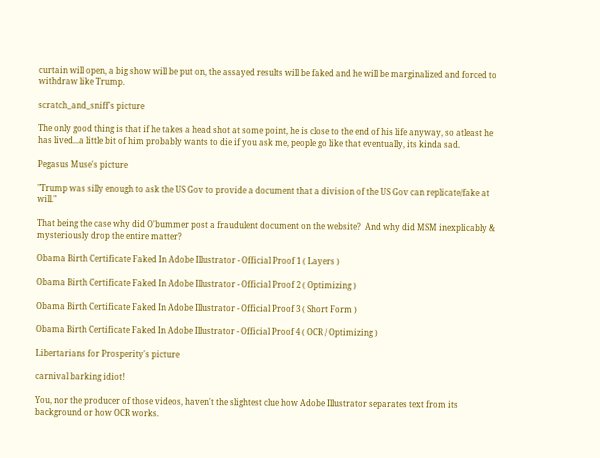curtain will open, a big show will be put on, the assayed results will be faked and he will be marginalized and forced to withdraw like Trump.

scratch_and_sniff's picture

The only good thing is that if he takes a head shot at some point, he is close to the end of his life anyway, so atleast he has lived...a little bit of him probably wants to die if you ask me, people go like that eventually, its kinda sad.

Pegasus Muse's picture

"Trump was silly enough to ask the US Gov to provide a document that a division of the US Gov can replicate/fake at will."

That being the case why did O'bummer post a fraudulent document on the website?  And why did MSM inexplicably & mysteriously drop the entire matter?

Obama Birth Certificate Faked In Adobe Illustrator - Official Proof 1 ( Layers )

Obama Birth Certificate Faked In Adobe Illustrator - Official Proof 2 ( Optimizing )

Obama Birth Certificate Faked In Adobe Illustrator - Official Proof 3 ( Short Form )

Obama Birth Certificate Faked In Adobe Illustrator - Official Proof 4 ( OCR / Optimizing )

Libertarians for Prosperity's picture

carnival barking idiot!

You, nor the producer of those videos, haven't the slightest clue how Adobe Illustrator separates text from its background or how OCR works.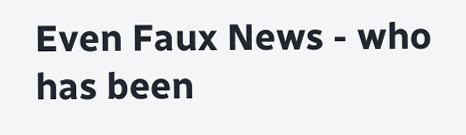Even Faux News - who has been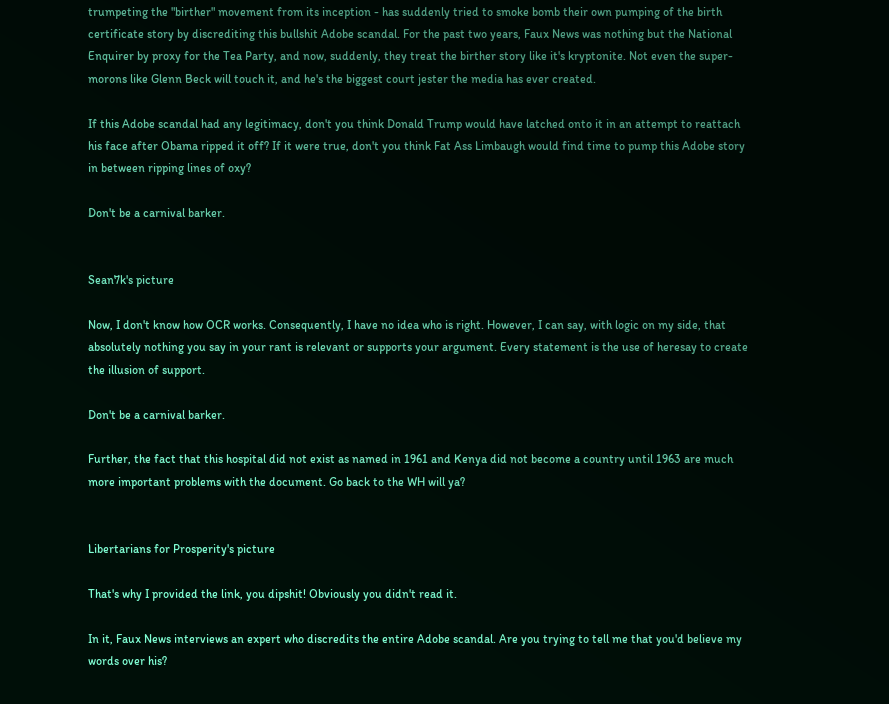trumpeting the "birther" movement from its inception - has suddenly tried to smoke bomb their own pumping of the birth certificate story by discrediting this bullshit Adobe scandal. For the past two years, Faux News was nothing but the National Enquirer by proxy for the Tea Party, and now, suddenly, they treat the birther story like it's kryptonite. Not even the super-morons like Glenn Beck will touch it, and he's the biggest court jester the media has ever created.

If this Adobe scandal had any legitimacy, don't you think Donald Trump would have latched onto it in an attempt to reattach his face after Obama ripped it off? If it were true, don't you think Fat Ass Limbaugh would find time to pump this Adobe story in between ripping lines of oxy?

Don't be a carnival barker.


Sean7k's picture

Now, I don't know how OCR works. Consequently, I have no idea who is right. However, I can say, with logic on my side, that absolutely nothing you say in your rant is relevant or supports your argument. Every statement is the use of heresay to create the illusion of support.

Don't be a carnival barker.

Further, the fact that this hospital did not exist as named in 1961 and Kenya did not become a country until 1963 are much more important problems with the document. Go back to the WH will ya?


Libertarians for Prosperity's picture

That's why I provided the link, you dipshit! Obviously you didn't read it.

In it, Faux News interviews an expert who discredits the entire Adobe scandal. Are you trying to tell me that you'd believe my words over his?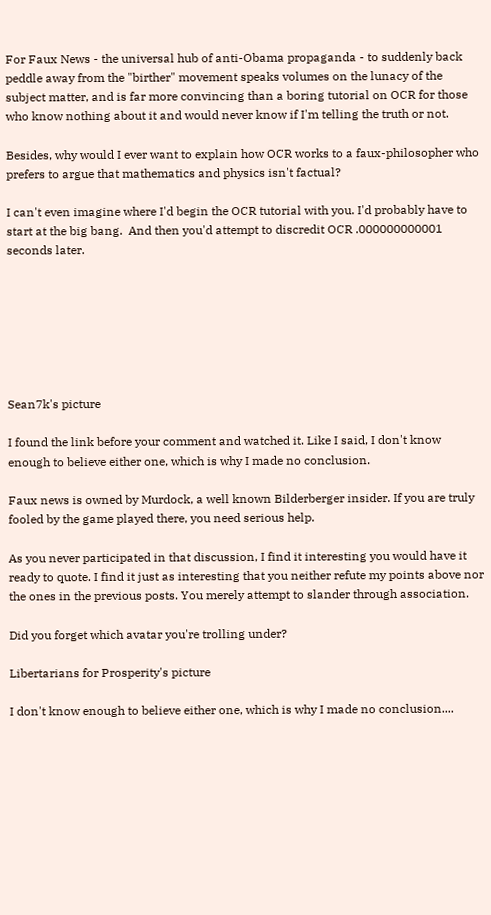For Faux News - the universal hub of anti-Obama propaganda - to suddenly back peddle away from the "birther" movement speaks volumes on the lunacy of the subject matter, and is far more convincing than a boring tutorial on OCR for those who know nothing about it and would never know if I'm telling the truth or not.

Besides, why would I ever want to explain how OCR works to a faux-philosopher who prefers to argue that mathematics and physics isn't factual?

I can't even imagine where I'd begin the OCR tutorial with you. I'd probably have to start at the big bang.  And then you'd attempt to discredit OCR .000000000001 seconds later.







Sean7k's picture

I found the link before your comment and watched it. Like I said, I don't know enough to believe either one, which is why I made no conclusion.

Faux news is owned by Murdock, a well known Bilderberger insider. If you are truly fooled by the game played there, you need serious help.

As you never participated in that discussion, I find it interesting you would have it ready to quote. I find it just as interesting that you neither refute my points above nor the ones in the previous posts. You merely attempt to slander through association.

Did you forget which avatar you're trolling under?

Libertarians for Prosperity's picture

I don't know enough to believe either one, which is why I made no conclusion....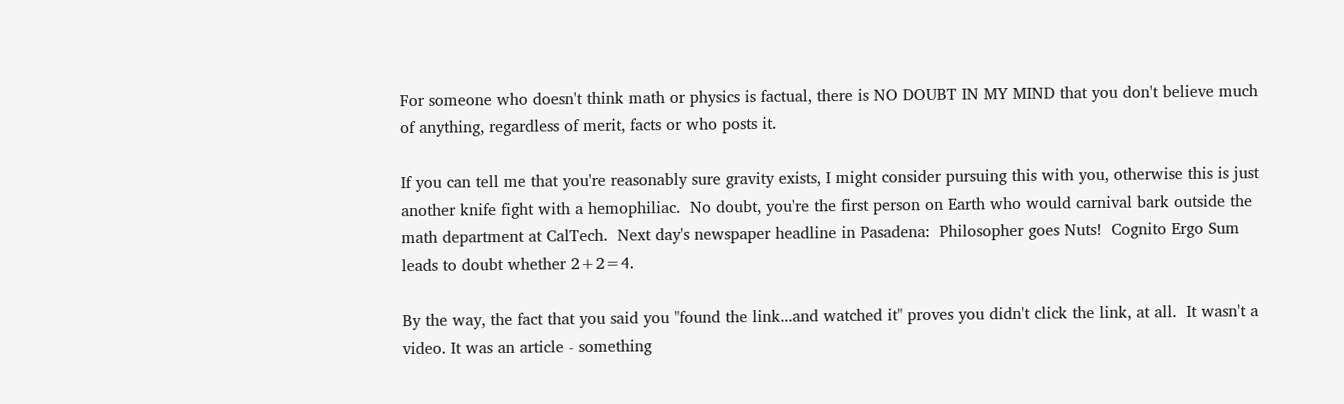For someone who doesn't think math or physics is factual, there is NO DOUBT IN MY MIND that you don't believe much of anything, regardless of merit, facts or who posts it.

If you can tell me that you're reasonably sure gravity exists, I might consider pursuing this with you, otherwise this is just another knife fight with a hemophiliac.  No doubt, you're the first person on Earth who would carnival bark outside the math department at CalTech.  Next day's newspaper headline in Pasadena:  Philosopher goes Nuts!  Cognito Ergo Sum leads to doubt whether 2+2=4.

By the way, the fact that you said you "found the link...and watched it" proves you didn't click the link, at all.  It wasn't a video. It was an article - something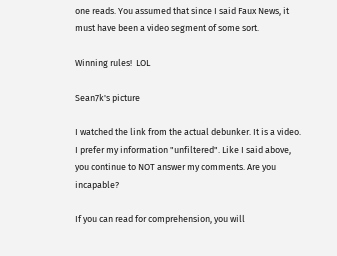one reads. You assumed that since I said Faux News, it must have been a video segment of some sort.

Winning rules!  LOL

Sean7k's picture

I watched the link from the actual debunker. It is a video. I prefer my information "unfiltered". Like I said above, you continue to NOT answer my comments. Are you incapable?

If you can read for comprehension, you will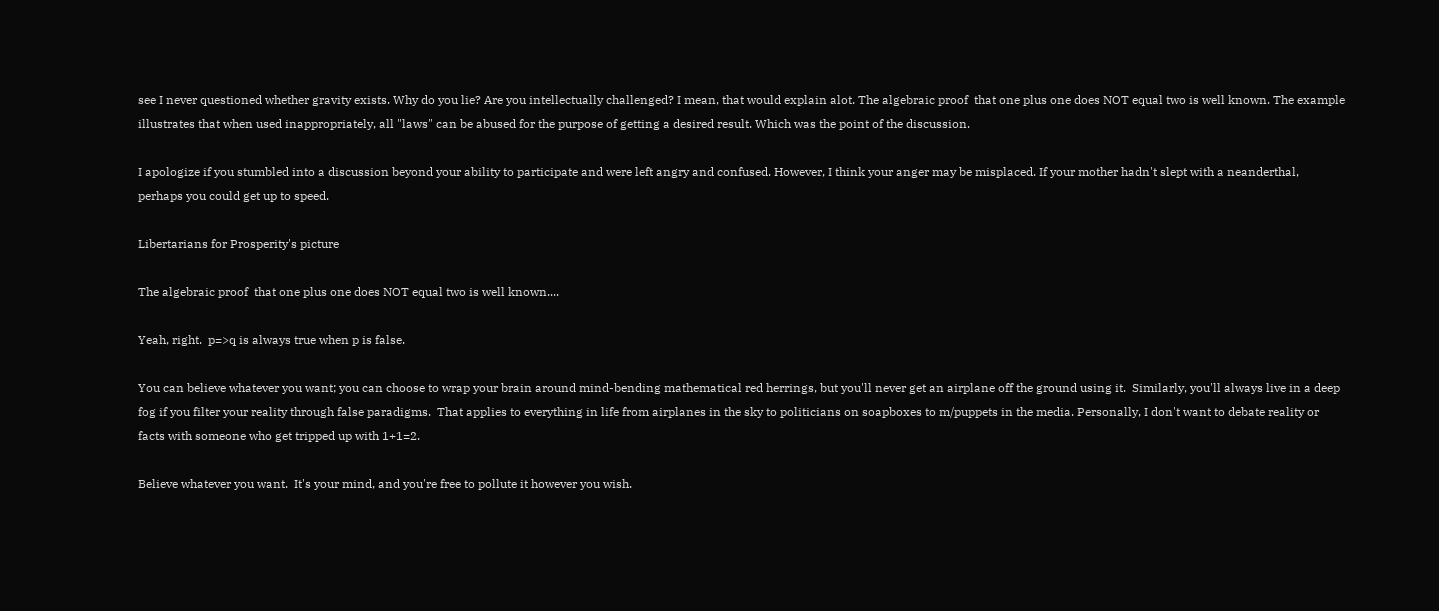see I never questioned whether gravity exists. Why do you lie? Are you intellectually challenged? I mean, that would explain alot. The algebraic proof  that one plus one does NOT equal two is well known. The example illustrates that when used inappropriately, all "laws" can be abused for the purpose of getting a desired result. Which was the point of the discussion.

I apologize if you stumbled into a discussion beyond your ability to participate and were left angry and confused. However, I think your anger may be misplaced. If your mother hadn't slept with a neanderthal, perhaps you could get up to speed.

Libertarians for Prosperity's picture

The algebraic proof  that one plus one does NOT equal two is well known....

Yeah, right.  p=>q is always true when p is false.

You can believe whatever you want; you can choose to wrap your brain around mind-bending mathematical red herrings, but you'll never get an airplane off the ground using it.  Similarly, you'll always live in a deep fog if you filter your reality through false paradigms.  That applies to everything in life from airplanes in the sky to politicians on soapboxes to m/puppets in the media. Personally, I don't want to debate reality or facts with someone who get tripped up with 1+1=2.

Believe whatever you want.  It's your mind, and you're free to pollute it however you wish.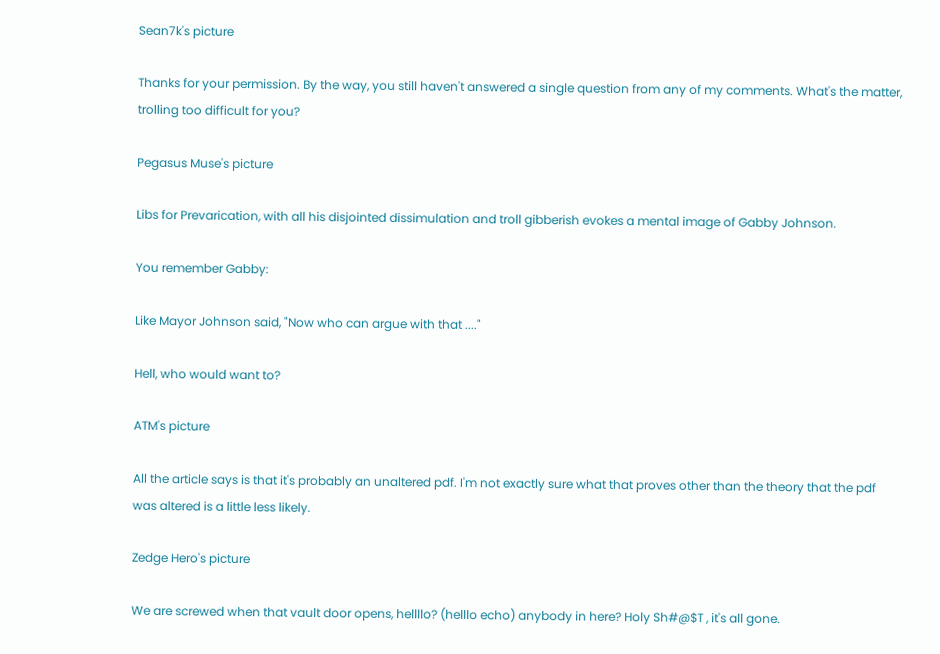Sean7k's picture

Thanks for your permission. By the way, you still haven't answered a single question from any of my comments. What's the matter, trolling too difficult for you?

Pegasus Muse's picture

Libs for Prevarication, with all his disjointed dissimulation and troll gibberish evokes a mental image of Gabby Johnson.

You remember Gabby:

Like Mayor Johnson said, "Now who can argue with that ...."

Hell, who would want to?

ATM's picture

All the article says is that it's probably an unaltered pdf. I'm not exactly sure what that proves other than the theory that the pdf was altered is a little less likely.

Zedge Hero's picture

We are screwed when that vault door opens, hellllo? (helllo echo) anybody in here? Holy Sh#@$T , it's all gone.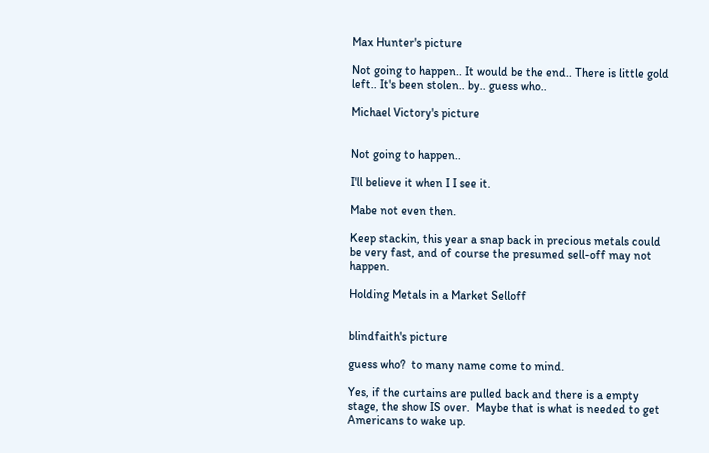Max Hunter's picture

Not going to happen.. It would be the end.. There is little gold left.. It's been stolen.. by.. guess who..

Michael Victory's picture


Not going to happen..

I'll believe it when I I see it.

Mabe not even then.

Keep stackin, this year a snap back in precious metals could be very fast, and of course the presumed sell-off may not happen.

Holding Metals in a Market Selloff


blindfaith's picture

guess who?  to many name come to mind.

Yes, if the curtains are pulled back and there is a empty stage, the show IS over.  Maybe that is what is needed to get Americans to wake up.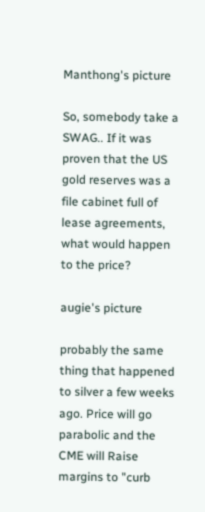Manthong's picture

So, somebody take a SWAG.. If it was proven that the US gold reserves was a file cabinet full of lease agreements, what would happen to the price?

augie's picture

probably the same thing that happened to silver a few weeks ago. Price will go parabolic and the CME will Raise margins to "curb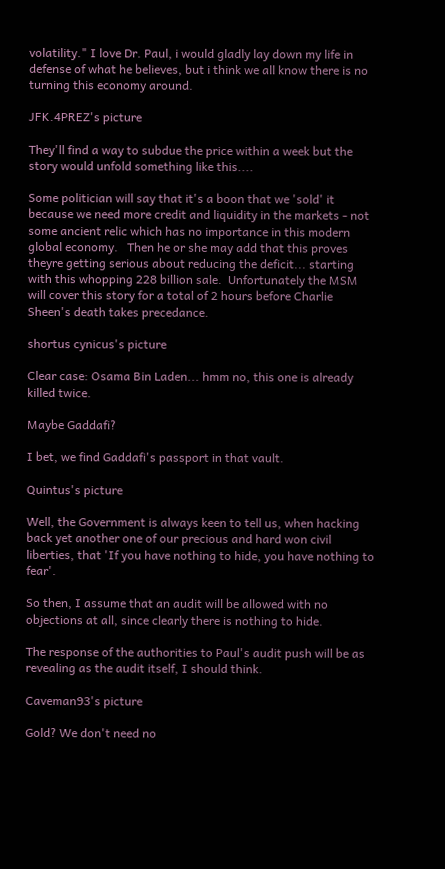volatility." I love Dr. Paul, i would gladly lay down my life in defense of what he believes, but i think we all know there is no turning this economy around.

JFK.4PREZ's picture

They'll find a way to subdue the price within a week but the story would unfold something like this....

Some politician will say that it's a boon that we 'sold' it because we need more credit and liquidity in the markets - not some ancient relic which has no importance in this modern global economy.   Then he or she may add that this proves theyre getting serious about reducing the deficit... starting with this whopping 228 billion sale.  Unfortunately the MSM will cover this story for a total of 2 hours before Charlie Sheen's death takes precedance.

shortus cynicus's picture

Clear case: Osama Bin Laden... hmm no, this one is already killed twice.

Maybe Gaddafi?

I bet, we find Gaddafi's passport in that vault.

Quintus's picture

Well, the Government is always keen to tell us, when hacking back yet another one of our precious and hard won civil liberties, that 'If you have nothing to hide, you have nothing to fear'.

So then, I assume that an audit will be allowed with no objections at all, since clearly there is nothing to hide.

The response of the authorities to Paul's audit push will be as revealing as the audit itself, I should think.

Caveman93's picture

Gold? We don't need no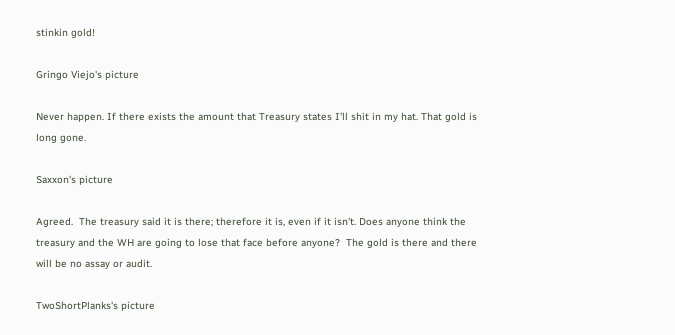stinkin gold!

Gringo Viejo's picture

Never happen. If there exists the amount that Treasury states I'll shit in my hat. That gold is long gone.

Saxxon's picture

Agreed.  The treasury said it is there; therefore it is, even if it isn't. Does anyone think the treasury and the WH are going to lose that face before anyone?  The gold is there and there will be no assay or audit.

TwoShortPlanks's picture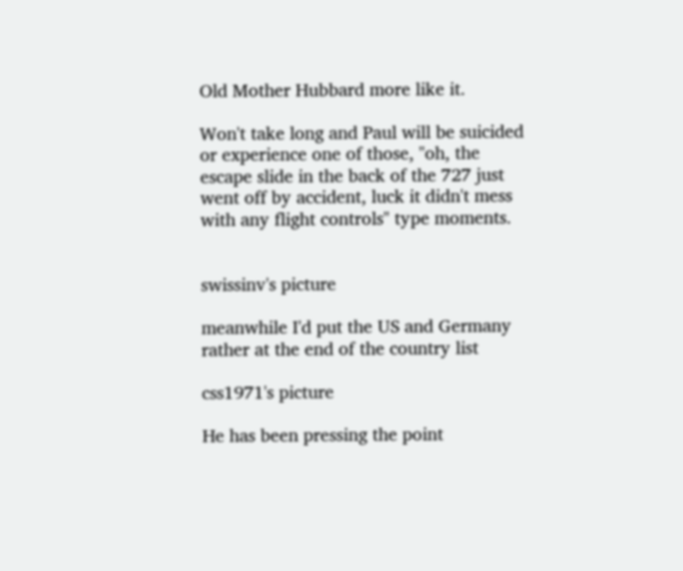Old Mother Hubbard more like it.

Won't take long and Paul will be suicided or experience one of those, "oh, the escape slide in the back of the 727 just went off by accident, luck it didn't mess with any flight controls" type moments.


swissinv's picture

meanwhile I'd put the US and Germany rather at the end of the country list

css1971's picture

He has been pressing the point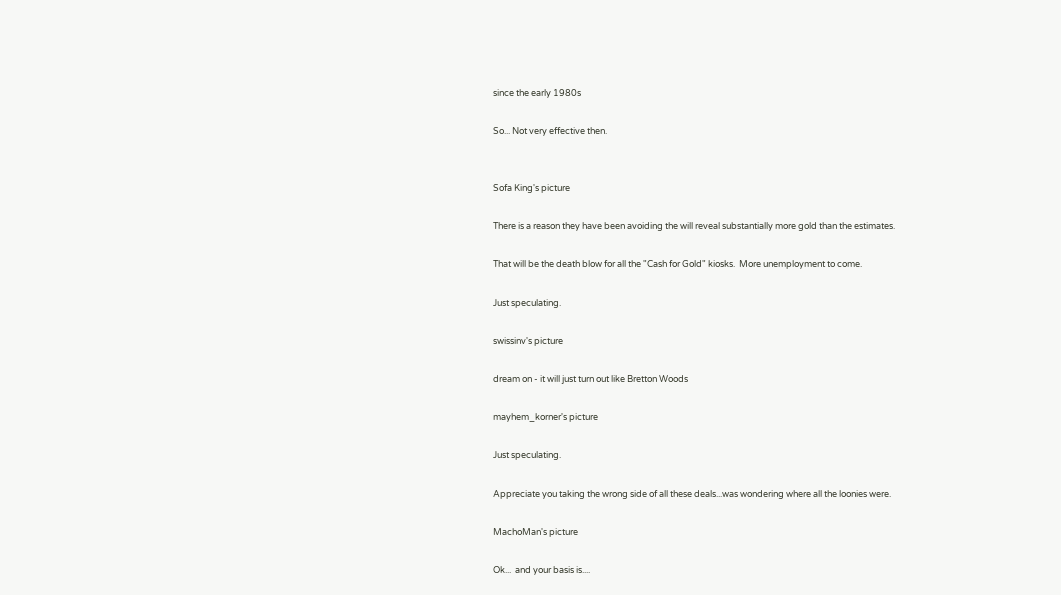since the early 1980s

So... Not very effective then.


Sofa King's picture

There is a reason they have been avoiding the will reveal substantially more gold than the estimates.

That will be the death blow for all the "Cash for Gold" kiosks.  More unemployment to come.

Just speculating.

swissinv's picture

dream on - it will just turn out like Bretton Woods

mayhem_korner's picture

Just speculating.

Appreciate you taking the wrong side of all these deals...was wondering where all the loonies were.

MachoMan's picture

Ok...  and your basis is....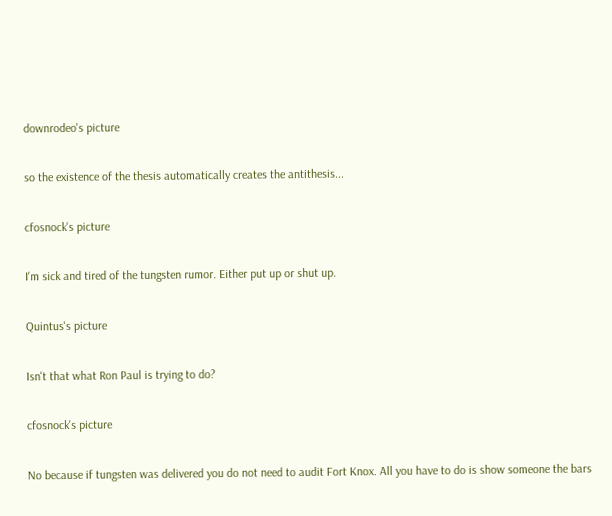downrodeo's picture

so the existence of the thesis automatically creates the antithesis...

cfosnock's picture

I'm sick and tired of the tungsten rumor. Either put up or shut up.

Quintus's picture

Isn't that what Ron Paul is trying to do?

cfosnock's picture

No because if tungsten was delivered you do not need to audit Fort Knox. All you have to do is show someone the bars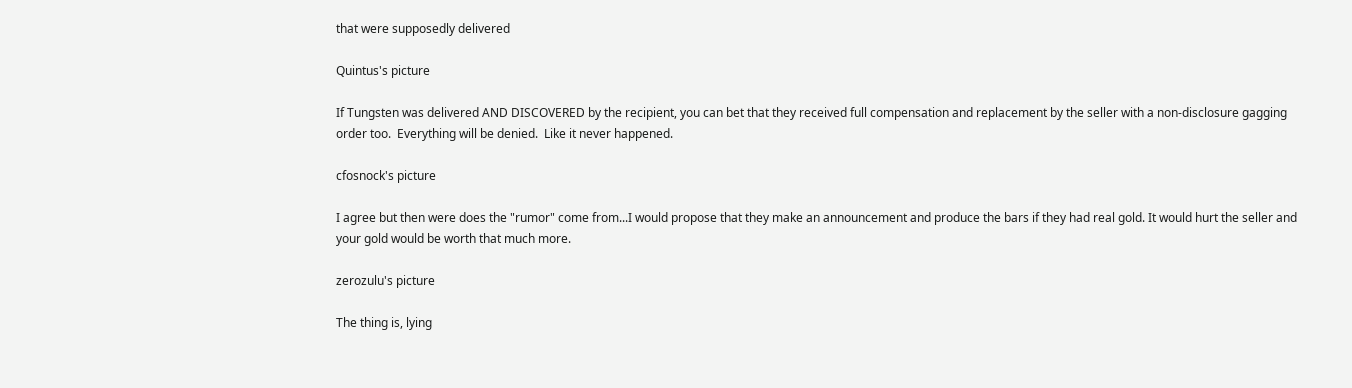that were supposedly delivered

Quintus's picture

If Tungsten was delivered AND DISCOVERED by the recipient, you can bet that they received full compensation and replacement by the seller with a non-disclosure gagging order too.  Everything will be denied.  Like it never happened.

cfosnock's picture

I agree but then were does the "rumor" come from...I would propose that they make an announcement and produce the bars if they had real gold. It would hurt the seller and your gold would be worth that much more.

zerozulu's picture

The thing is, lying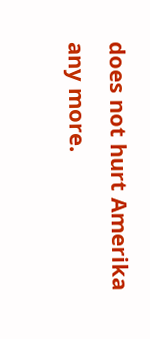does not hurt Amerika any more.